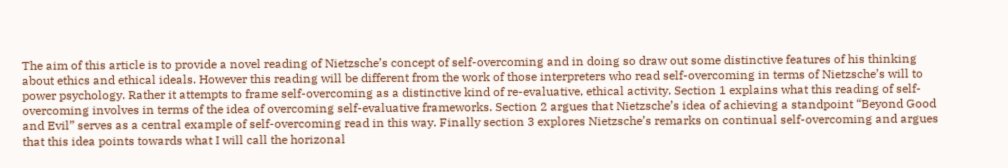The aim of this article is to provide a novel reading of Nietzsche’s concept of self-overcoming and in doing so draw out some distinctive features of his thinking about ethics and ethical ideals. However this reading will be different from the work of those interpreters who read self-overcoming in terms of Nietzsche’s will to power psychology. Rather it attempts to frame self-overcoming as a distinctive kind of re-evaluative, ethical activity. Section 1 explains what this reading of self-overcoming involves in terms of the idea of overcoming self-evaluative frameworks. Section 2 argues that Nietzsche’s idea of achieving a standpoint “Beyond Good and Evil” serves as a central example of self-overcoming read in this way. Finally section 3 explores Nietzsche’s remarks on continual self-overcoming and argues that this idea points towards what I will call the horizonal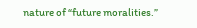nature of “future moralities.”